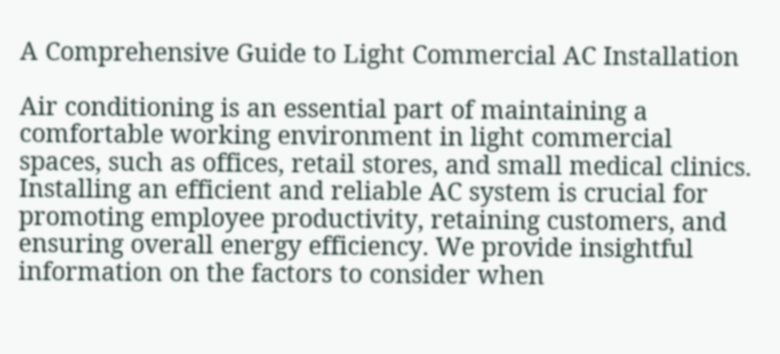A Comprehensive Guide to Light Commercial AC Installation

Air conditioning is an essential part of maintaining a comfortable working environment in light commercial spaces, such as offices, retail stores, and small medical clinics. Installing an efficient and reliable AC system is crucial for promoting employee productivity, retaining customers, and ensuring overall energy efficiency. We provide insightful information on the factors to consider when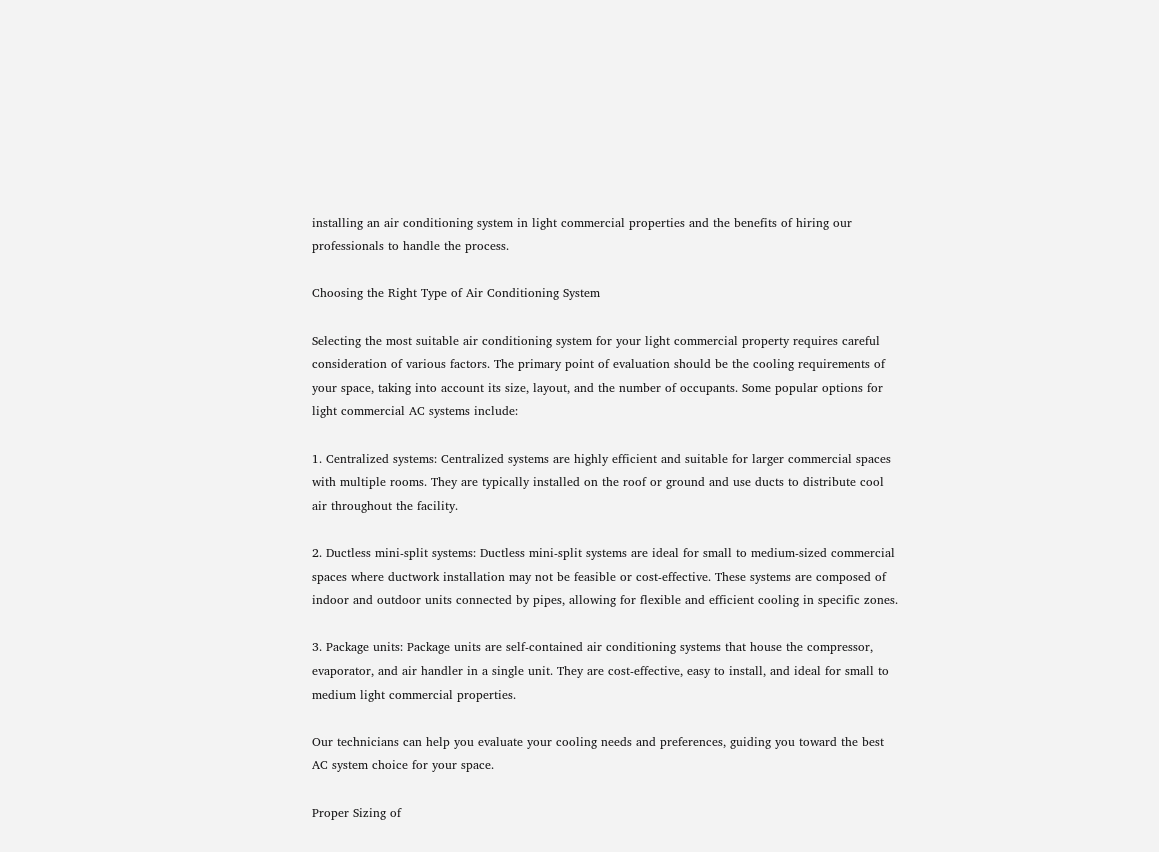installing an air conditioning system in light commercial properties and the benefits of hiring our professionals to handle the process.

Choosing the Right Type of Air Conditioning System

Selecting the most suitable air conditioning system for your light commercial property requires careful consideration of various factors. The primary point of evaluation should be the cooling requirements of your space, taking into account its size, layout, and the number of occupants. Some popular options for light commercial AC systems include:

1. Centralized systems: Centralized systems are highly efficient and suitable for larger commercial spaces with multiple rooms. They are typically installed on the roof or ground and use ducts to distribute cool air throughout the facility.

2. Ductless mini-split systems: Ductless mini-split systems are ideal for small to medium-sized commercial spaces where ductwork installation may not be feasible or cost-effective. These systems are composed of indoor and outdoor units connected by pipes, allowing for flexible and efficient cooling in specific zones.

3. Package units: Package units are self-contained air conditioning systems that house the compressor, evaporator, and air handler in a single unit. They are cost-effective, easy to install, and ideal for small to medium light commercial properties.

Our technicians can help you evaluate your cooling needs and preferences, guiding you toward the best AC system choice for your space.

Proper Sizing of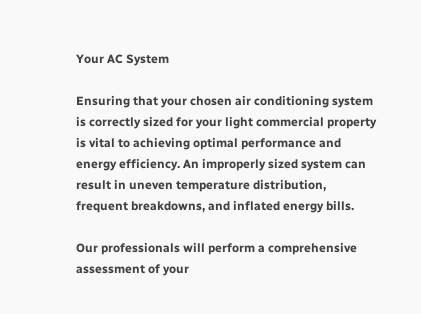Your AC System

Ensuring that your chosen air conditioning system is correctly sized for your light commercial property is vital to achieving optimal performance and energy efficiency. An improperly sized system can result in uneven temperature distribution, frequent breakdowns, and inflated energy bills.

Our professionals will perform a comprehensive assessment of your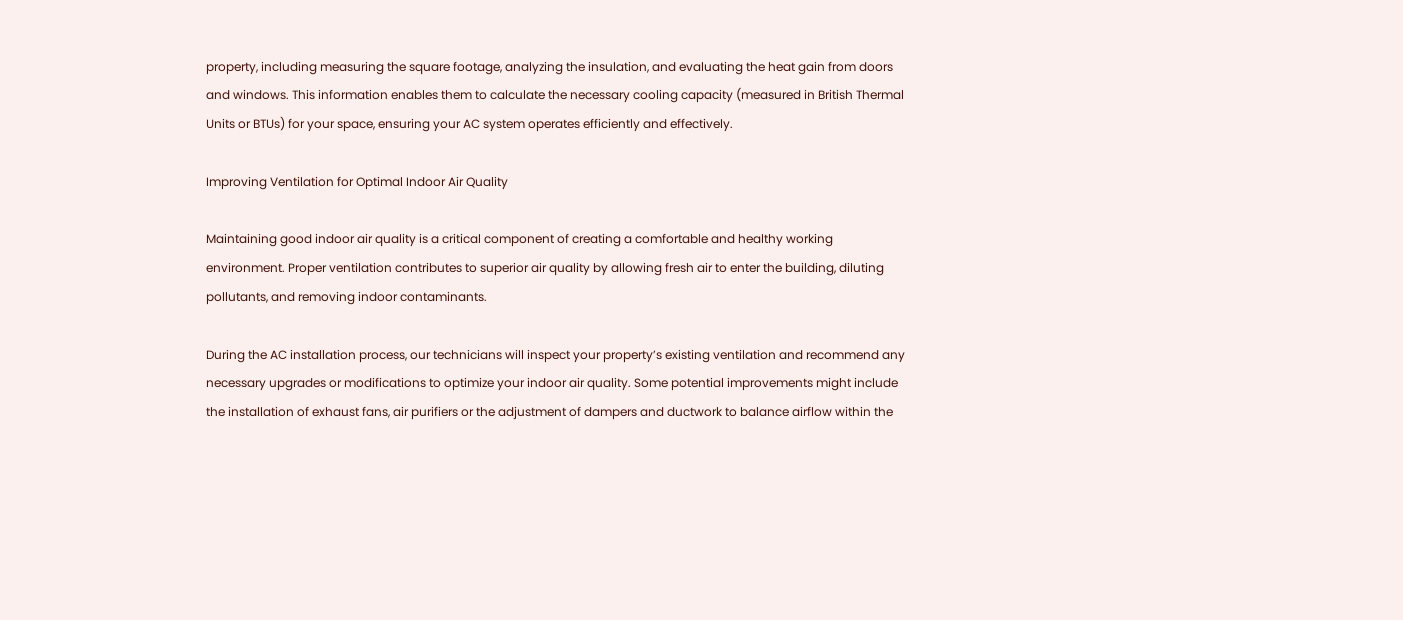property, including measuring the square footage, analyzing the insulation, and evaluating the heat gain from doors and windows. This information enables them to calculate the necessary cooling capacity (measured in British Thermal Units or BTUs) for your space, ensuring your AC system operates efficiently and effectively.

Improving Ventilation for Optimal Indoor Air Quality

Maintaining good indoor air quality is a critical component of creating a comfortable and healthy working environment. Proper ventilation contributes to superior air quality by allowing fresh air to enter the building, diluting pollutants, and removing indoor contaminants.

During the AC installation process, our technicians will inspect your property’s existing ventilation and recommend any necessary upgrades or modifications to optimize your indoor air quality. Some potential improvements might include the installation of exhaust fans, air purifiers or the adjustment of dampers and ductwork to balance airflow within the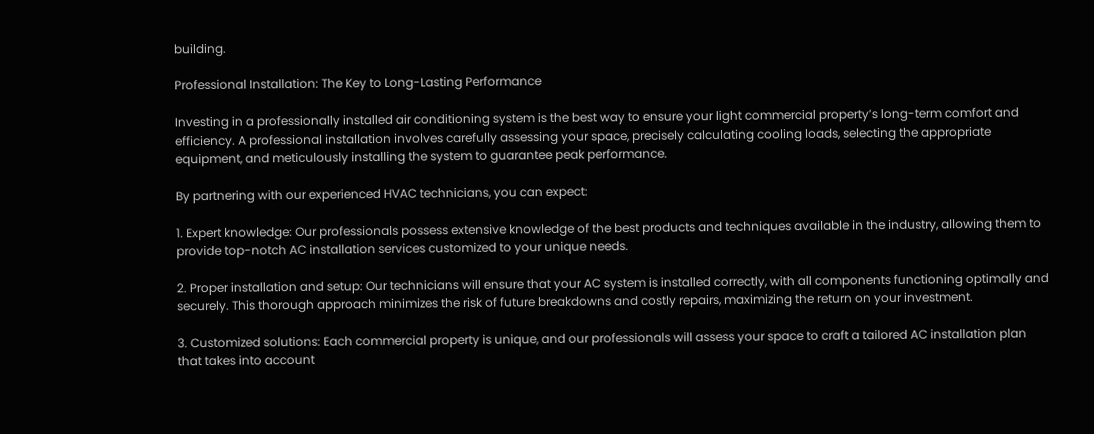building.

Professional Installation: The Key to Long-Lasting Performance

Investing in a professionally installed air conditioning system is the best way to ensure your light commercial property’s long-term comfort and efficiency. A professional installation involves carefully assessing your space, precisely calculating cooling loads, selecting the appropriate equipment, and meticulously installing the system to guarantee peak performance.

By partnering with our experienced HVAC technicians, you can expect:

1. Expert knowledge: Our professionals possess extensive knowledge of the best products and techniques available in the industry, allowing them to provide top-notch AC installation services customized to your unique needs.

2. Proper installation and setup: Our technicians will ensure that your AC system is installed correctly, with all components functioning optimally and securely. This thorough approach minimizes the risk of future breakdowns and costly repairs, maximizing the return on your investment.

3. Customized solutions: Each commercial property is unique, and our professionals will assess your space to craft a tailored AC installation plan that takes into account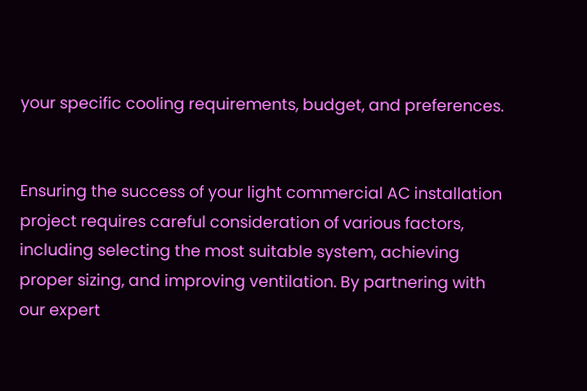your specific cooling requirements, budget, and preferences.


Ensuring the success of your light commercial AC installation project requires careful consideration of various factors, including selecting the most suitable system, achieving proper sizing, and improving ventilation. By partnering with our expert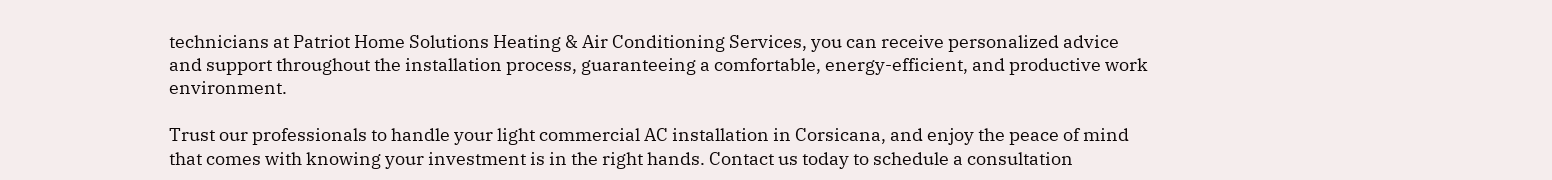technicians at Patriot Home Solutions Heating & Air Conditioning Services, you can receive personalized advice and support throughout the installation process, guaranteeing a comfortable, energy-efficient, and productive work environment.

Trust our professionals to handle your light commercial AC installation in Corsicana, and enjoy the peace of mind that comes with knowing your investment is in the right hands. Contact us today to schedule a consultation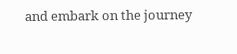and embark on the journey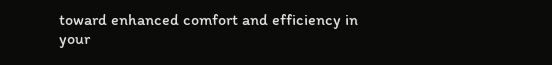toward enhanced comfort and efficiency in your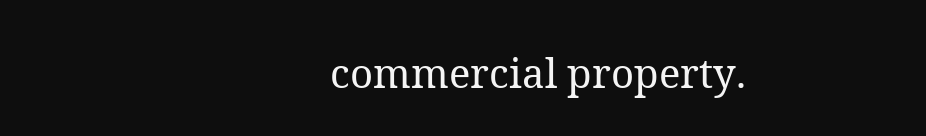commercial property.